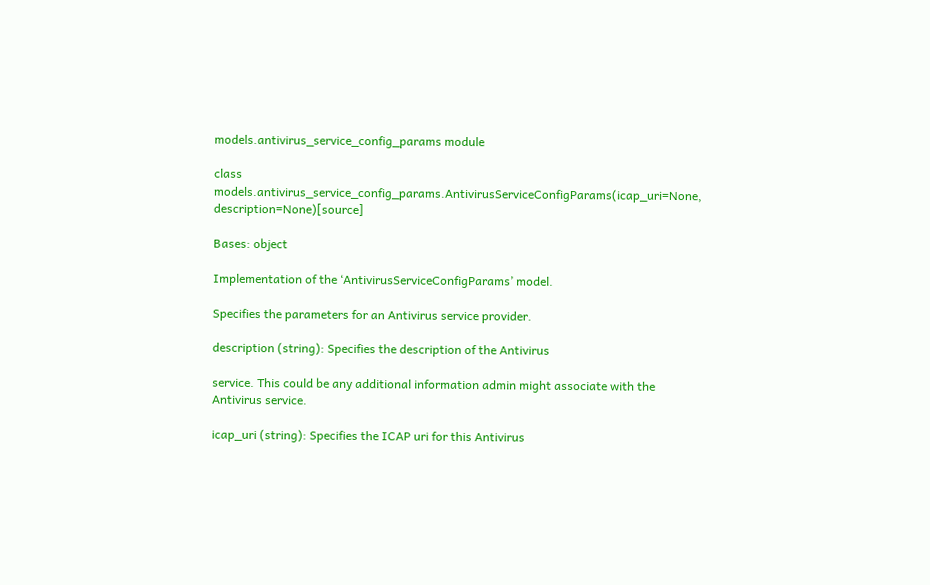models.antivirus_service_config_params module

class models.antivirus_service_config_params.AntivirusServiceConfigParams(icap_uri=None, description=None)[source]

Bases: object

Implementation of the ‘AntivirusServiceConfigParams’ model.

Specifies the parameters for an Antivirus service provider.

description (string): Specifies the description of the Antivirus

service. This could be any additional information admin might associate with the Antivirus service.

icap_uri (string): Specifies the ICAP uri for this Antivirus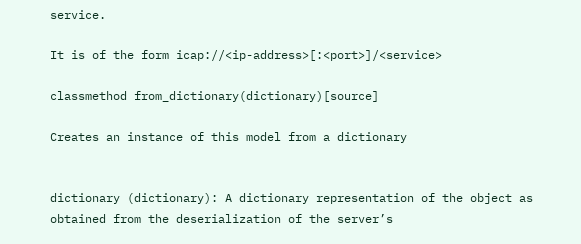service.

It is of the form icap://<ip-address>[:<port>]/<service>

classmethod from_dictionary(dictionary)[source]

Creates an instance of this model from a dictionary


dictionary (dictionary): A dictionary representation of the object as obtained from the deserialization of the server’s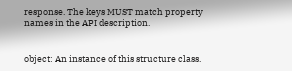response. The keys MUST match property names in the API description.


object: An instance of this structure class.